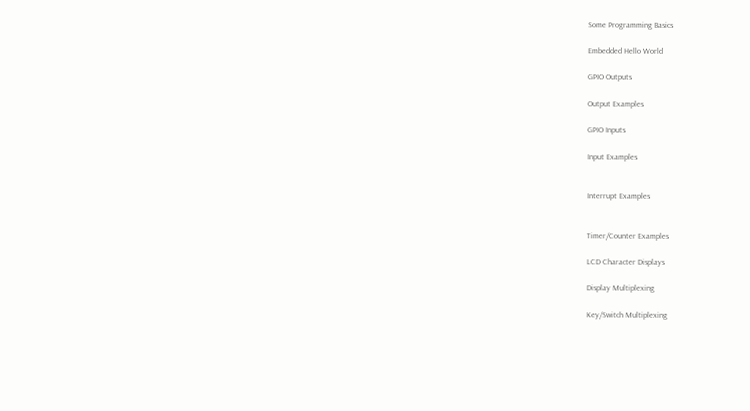Some Programming Basics

Embedded Hello World

GPIO Outputs

Output Examples

GPIO Inputs

Input Examples


Interrupt Examples


Timer/Counter Examples

LCD Character Displays

Display Multiplexing

Key/Switch Multiplexing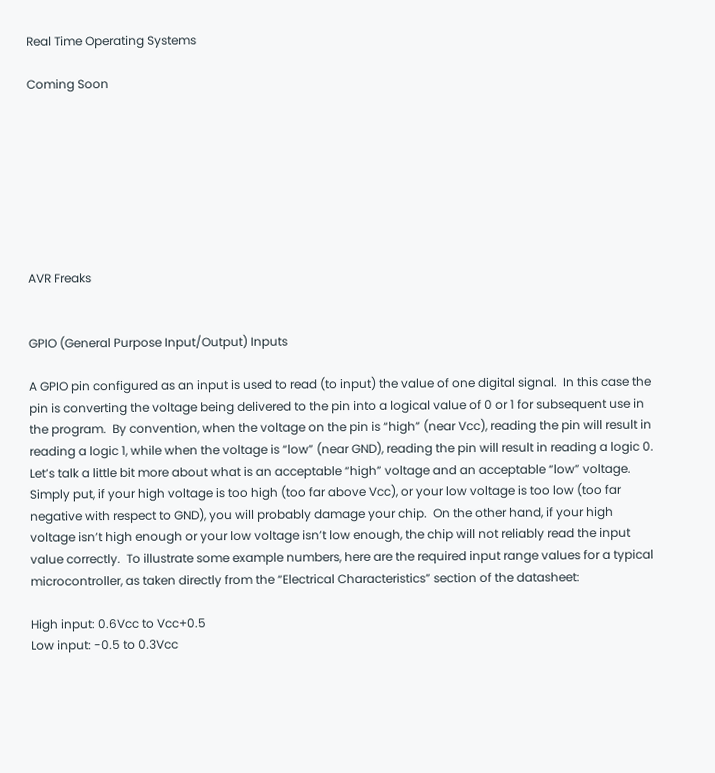Real Time Operating Systems

Coming Soon








AVR Freaks


GPIO (General Purpose Input/Output) Inputs

A GPIO pin configured as an input is used to read (to input) the value of one digital signal.  In this case the pin is converting the voltage being delivered to the pin into a logical value of 0 or 1 for subsequent use in the program.  By convention, when the voltage on the pin is “high” (near Vcc), reading the pin will result in reading a logic 1, while when the voltage is “low” (near GND), reading the pin will result in reading a logic 0.  Let’s talk a little bit more about what is an acceptable “high” voltage and an acceptable “low” voltage.  Simply put, if your high voltage is too high (too far above Vcc), or your low voltage is too low (too far negative with respect to GND), you will probably damage your chip.  On the other hand, if your high voltage isn’t high enough or your low voltage isn’t low enough, the chip will not reliably read the input value correctly.  To illustrate some example numbers, here are the required input range values for a typical microcontroller, as taken directly from the “Electrical Characteristics” section of the datasheet:

High input: 0.6Vcc to Vcc+0.5
Low input: -0.5 to 0.3Vcc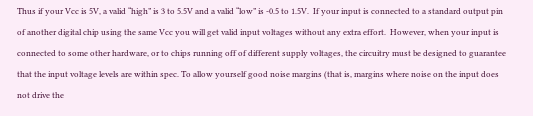Thus if your Vcc is 5V, a valid “high” is 3 to 5.5V and a valid “low” is -0.5 to 1.5V.  If your input is connected to a standard output pin of another digital chip using the same Vcc you will get valid input voltages without any extra effort.  However, when your input is connected to some other hardware, or to chips running off of different supply voltages, the circuitry must be designed to guarantee that the input voltage levels are within spec. To allow yourself good noise margins (that is, margins where noise on the input does not drive the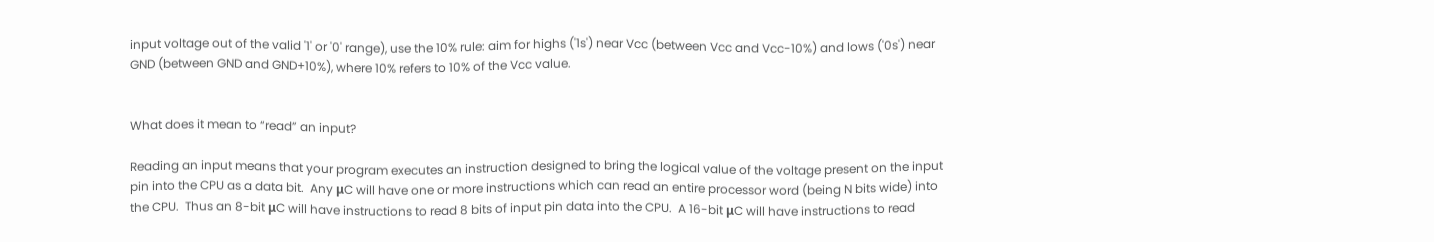input voltage out of the valid '1' or '0' range), use the 10% rule: aim for highs ('1s') near Vcc (between Vcc and Vcc-10%) and lows ('0s') near GND (between GND and GND+10%), where 10% refers to 10% of the Vcc value.


What does it mean to “read” an input?

Reading an input means that your program executes an instruction designed to bring the logical value of the voltage present on the input pin into the CPU as a data bit.  Any μC will have one or more instructions which can read an entire processor word (being N bits wide) into the CPU.  Thus an 8-bit μC will have instructions to read 8 bits of input pin data into the CPU.  A 16-bit μC will have instructions to read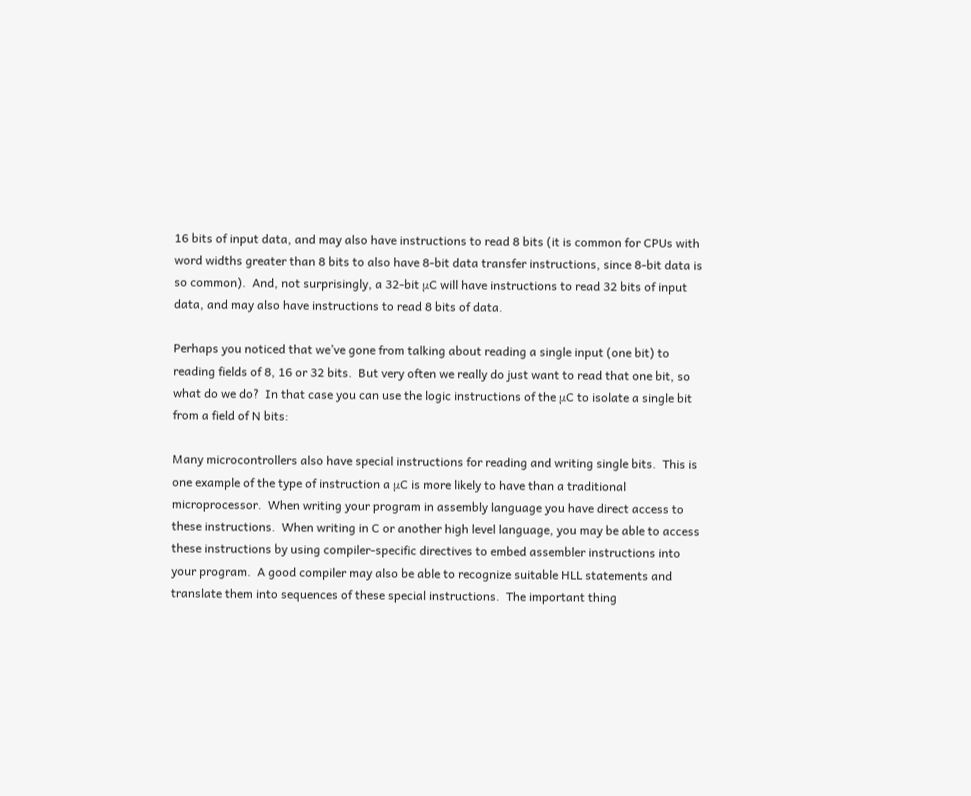16 bits of input data, and may also have instructions to read 8 bits (it is common for CPUs with word widths greater than 8 bits to also have 8-bit data transfer instructions, since 8-bit data is so common).  And, not surprisingly, a 32-bit μC will have instructions to read 32 bits of input data, and may also have instructions to read 8 bits of data.

Perhaps you noticed that we’ve gone from talking about reading a single input (one bit) to reading fields of 8, 16 or 32 bits.  But very often we really do just want to read that one bit, so what do we do?  In that case you can use the logic instructions of the μC to isolate a single bit from a field of N bits:

Many microcontrollers also have special instructions for reading and writing single bits.  This is one example of the type of instruction a μC is more likely to have than a traditional microprocessor.  When writing your program in assembly language you have direct access to these instructions.  When writing in C or another high level language, you may be able to access these instructions by using compiler-specific directives to embed assembler instructions into your program.  A good compiler may also be able to recognize suitable HLL statements and translate them into sequences of these special instructions.  The important thing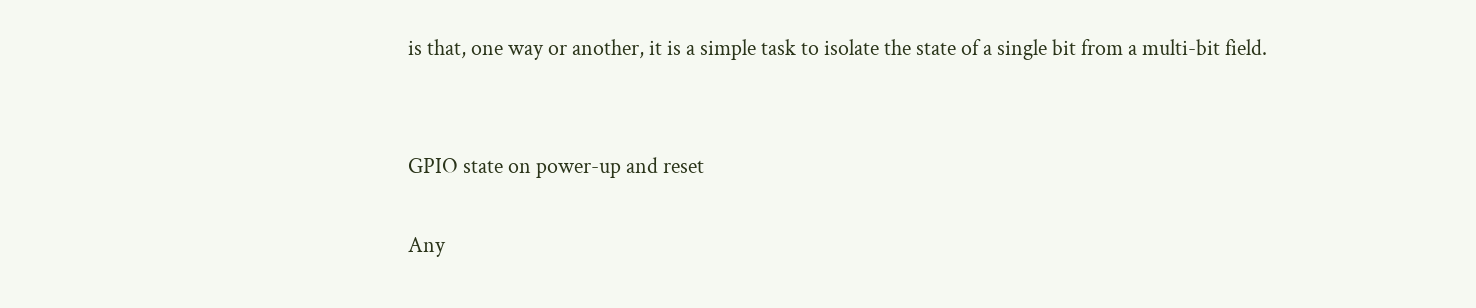is that, one way or another, it is a simple task to isolate the state of a single bit from a multi-bit field.


GPIO state on power-up and reset

Any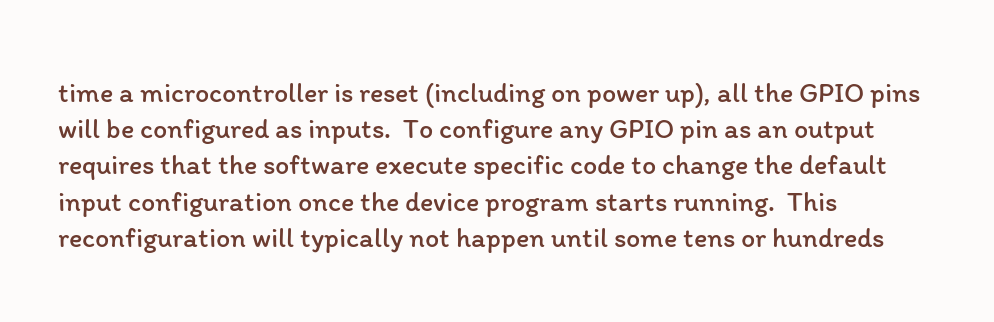time a microcontroller is reset (including on power up), all the GPIO pins will be configured as inputs.  To configure any GPIO pin as an output requires that the software execute specific code to change the default input configuration once the device program starts running.  This reconfiguration will typically not happen until some tens or hundreds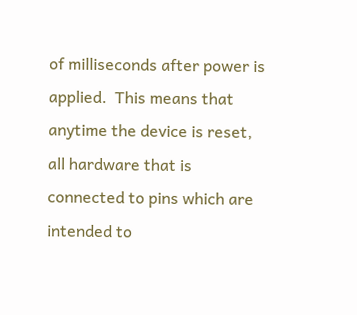of milliseconds after power is applied.  This means that anytime the device is reset, all hardware that is connected to pins which are intended to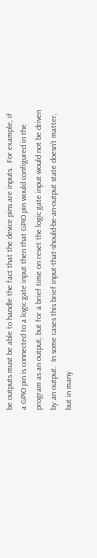be outputs must be able to handle the fact that the device pins are inputs.  For example, if a GPIO pin is connected to a logic gate input then that GPIO pin would configured in the program as an output, but for a brief time on reset the logic gate input would not be driven by an output.  In some cases this brief input-that-should-be-an-output state doesn’t matter, but in many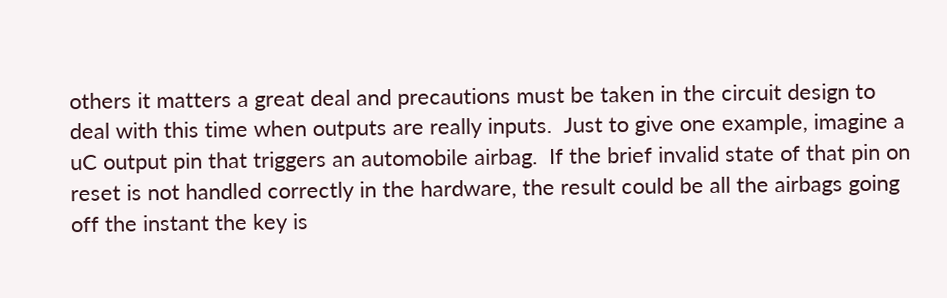others it matters a great deal and precautions must be taken in the circuit design to deal with this time when outputs are really inputs.  Just to give one example, imagine a uC output pin that triggers an automobile airbag.  If the brief invalid state of that pin on reset is not handled correctly in the hardware, the result could be all the airbags going off the instant the key is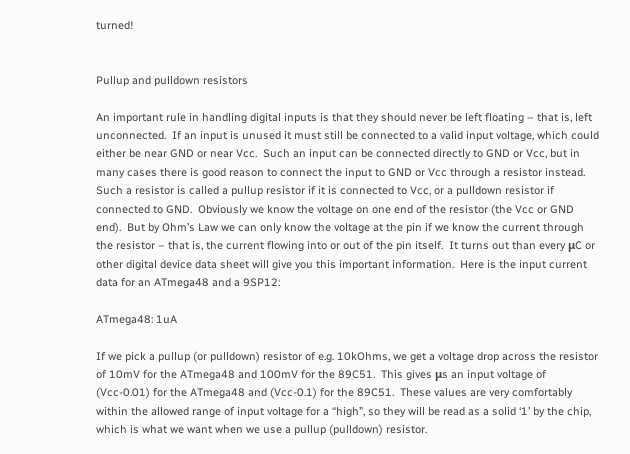turned!


Pullup and pulldown resistors

An important rule in handling digital inputs is that they should never be left floating – that is, left unconnected.  If an input is unused it must still be connected to a valid input voltage, which could either be near GND or near Vcc.  Such an input can be connected directly to GND or Vcc, but in many cases there is good reason to connect the input to GND or Vcc through a resistor instead.  Such a resistor is called a pullup resistor if it is connected to Vcc, or a pulldown resistor if connected to GND.  Obviously we know the voltage on one end of the resistor (the Vcc or GND end).  But by Ohm’s Law we can only know the voltage at the pin if we know the current through the resistor – that is, the current flowing into or out of the pin itself.  It turns out than every μC or other digital device data sheet will give you this important information.  Here is the input current data for an ATmega48 and a 9SP12:

ATmega48: 1uA

If we pick a pullup (or pulldown) resistor of e.g. 10kOhms, we get a voltage drop across the resistor of 10mV for the ATmega48 and 100mV for the 89C51.  This gives μs an input voltage of (Vcc-0.01) for the ATmega48 and (Vcc-0.1) for the 89C51.  These values are very comfortably within the allowed range of input voltage for a “high”, so they will be read as a solid ‘1’ by the chip, which is what we want when we use a pullup (pulldown) resistor.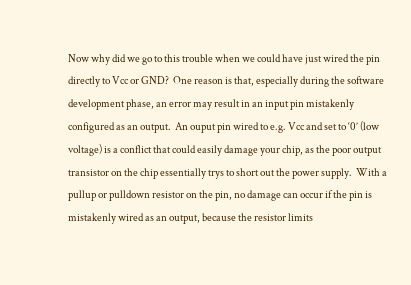Now why did we go to this trouble when we could have just wired the pin directly to Vcc or GND?  One reason is that, especially during the software development phase, an error may result in an input pin mistakenly configured as an output.  An ouput pin wired to e.g. Vcc and set to ‘0’ (low voltage) is a conflict that could easily damage your chip, as the poor output transistor on the chip essentially trys to short out the power supply.  With a pullup or pulldown resistor on the pin, no damage can occur if the pin is mistakenly wired as an output, because the resistor limits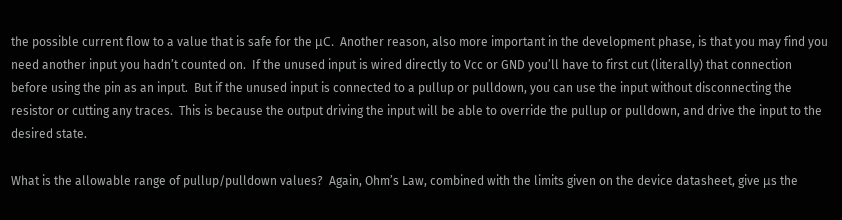the possible current flow to a value that is safe for the μC.  Another reason, also more important in the development phase, is that you may find you need another input you hadn’t counted on.  If the unused input is wired directly to Vcc or GND you’ll have to first cut (literally) that connection before using the pin as an input.  But if the unused input is connected to a pullup or pulldown, you can use the input without disconnecting the resistor or cutting any traces.  This is because the output driving the input will be able to override the pullup or pulldown, and drive the input to the desired state.

What is the allowable range of pullup/pulldown values?  Again, Ohm’s Law, combined with the limits given on the device datasheet, give μs the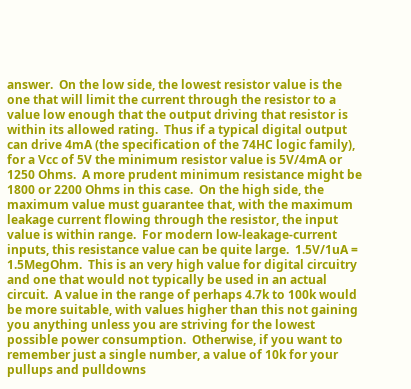answer.  On the low side, the lowest resistor value is the one that will limit the current through the resistor to a value low enough that the output driving that resistor is within its allowed rating.  Thus if a typical digital output can drive 4mA (the specification of the 74HC logic family), for a Vcc of 5V the minimum resistor value is 5V/4mA or 1250 Ohms.  A more prudent minimum resistance might be 1800 or 2200 Ohms in this case.  On the high side, the maximum value must guarantee that, with the maximum leakage current flowing through the resistor, the input value is within range.  For modern low-leakage-current inputs, this resistance value can be quite large.  1.5V/1uA = 1.5MegOhm.  This is an very high value for digital circuitry and one that would not typically be used in an actual circuit.  A value in the range of perhaps 4.7k to 100k would be more suitable, with values higher than this not gaining you anything unless you are striving for the lowest possible power consumption.  Otherwise, if you want to remember just a single number, a value of 10k for your pullups and pulldowns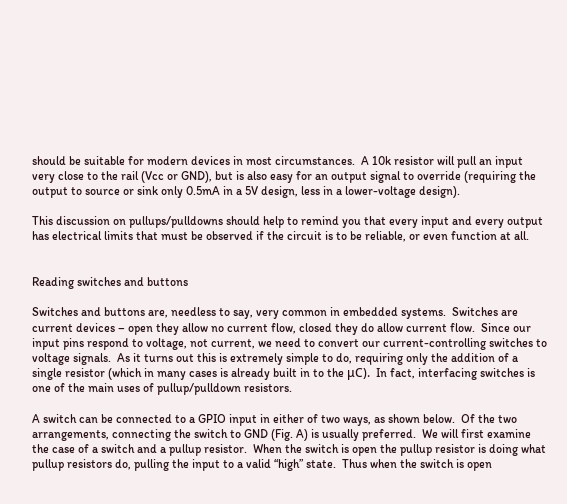should be suitable for modern devices in most circumstances.  A 10k resistor will pull an input very close to the rail (Vcc or GND), but is also easy for an output signal to override (requiring the output to source or sink only 0.5mA in a 5V design, less in a lower-voltage design).

This discussion on pullups/pulldowns should help to remind you that every input and every output has electrical limits that must be observed if the circuit is to be reliable, or even function at all.


Reading switches and buttons

Switches and buttons are, needless to say, very common in embedded systems.  Switches are current devices – open they allow no current flow, closed they do allow current flow.  Since our input pins respond to voltage, not current, we need to convert our current-controlling switches to voltage signals.  As it turns out this is extremely simple to do, requiring only the addition of a single resistor (which in many cases is already built in to the μC).  In fact, interfacing switches is one of the main uses of pullup/pulldown resistors.

A switch can be connected to a GPIO input in either of two ways, as shown below.  Of the two arrangements, connecting the switch to GND (Fig. A) is usually preferred.  We will first examine the case of a switch and a pullup resistor.  When the switch is open the pullup resistor is doing what pullup resistors do, pulling the input to a valid “high” state.  Thus when the switch is open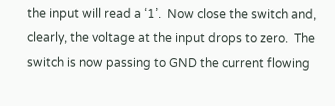the input will read a ‘1’.  Now close the switch and, clearly, the voltage at the input drops to zero.  The switch is now passing to GND the current flowing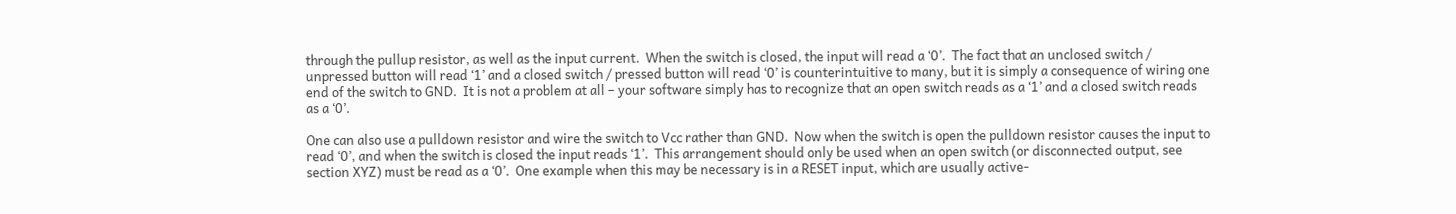through the pullup resistor, as well as the input current.  When the switch is closed, the input will read a ‘0’.  The fact that an unclosed switch / unpressed button will read ‘1’ and a closed switch / pressed button will read ‘0’ is counterintuitive to many, but it is simply a consequence of wiring one end of the switch to GND.  It is not a problem at all – your software simply has to recognize that an open switch reads as a ‘1’ and a closed switch reads as a ‘0’.

One can also use a pulldown resistor and wire the switch to Vcc rather than GND.  Now when the switch is open the pulldown resistor causes the input to read ‘0’, and when the switch is closed the input reads ‘1’.  This arrangement should only be used when an open switch (or disconnected output, see section XYZ) must be read as a ‘0’.  One example when this may be necessary is in a RESET input, which are usually active-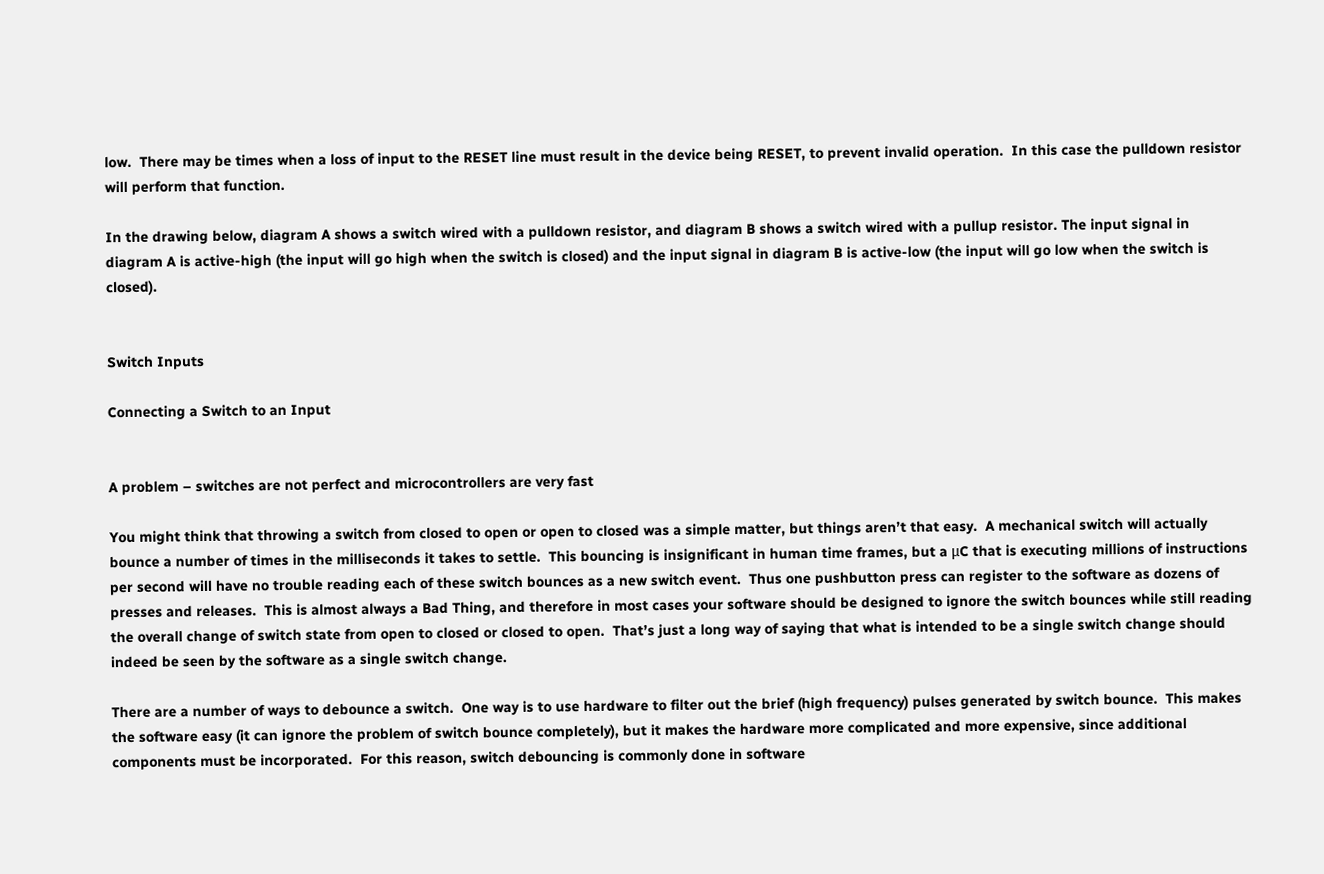low.  There may be times when a loss of input to the RESET line must result in the device being RESET, to prevent invalid operation.  In this case the pulldown resistor will perform that function.

In the drawing below, diagram A shows a switch wired with a pulldown resistor, and diagram B shows a switch wired with a pullup resistor. The input signal in diagram A is active-high (the input will go high when the switch is closed) and the input signal in diagram B is active-low (the input will go low when the switch is closed).


Switch Inputs

Connecting a Switch to an Input


A problem – switches are not perfect and microcontrollers are very fast

You might think that throwing a switch from closed to open or open to closed was a simple matter, but things aren’t that easy.  A mechanical switch will actually bounce a number of times in the milliseconds it takes to settle.  This bouncing is insignificant in human time frames, but a μC that is executing millions of instructions per second will have no trouble reading each of these switch bounces as a new switch event.  Thus one pushbutton press can register to the software as dozens of presses and releases.  This is almost always a Bad Thing, and therefore in most cases your software should be designed to ignore the switch bounces while still reading the overall change of switch state from open to closed or closed to open.  That’s just a long way of saying that what is intended to be a single switch change should indeed be seen by the software as a single switch change.

There are a number of ways to debounce a switch.  One way is to use hardware to filter out the brief (high frequency) pulses generated by switch bounce.  This makes the software easy (it can ignore the problem of switch bounce completely), but it makes the hardware more complicated and more expensive, since additional components must be incorporated.  For this reason, switch debouncing is commonly done in software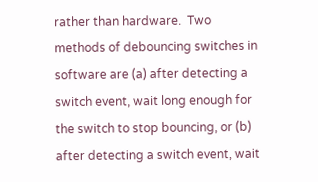rather than hardware.  Two methods of debouncing switches in software are (a) after detecting a switch event, wait long enough for the switch to stop bouncing, or (b) after detecting a switch event, wait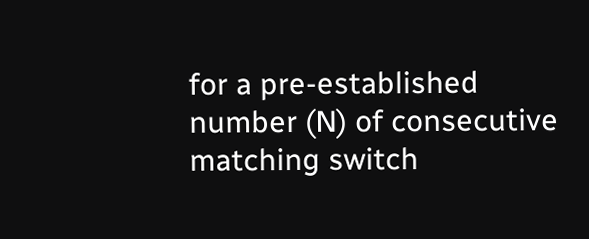for a pre-established number (N) of consecutive matching switch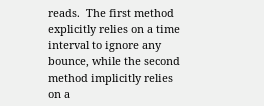reads.  The first method explicitly relies on a time interval to ignore any bounce, while the second method implicitly relies on a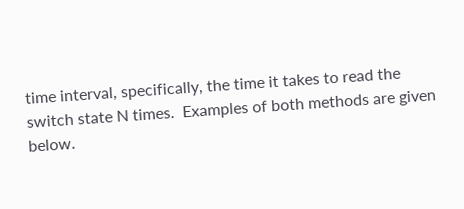time interval, specifically, the time it takes to read the switch state N times.  Examples of both methods are given below.